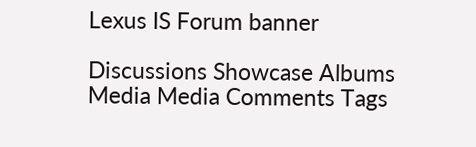Lexus IS Forum banner

Discussions Showcase Albums Media Media Comments Tags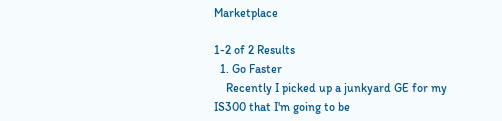Marketplace

1-2 of 2 Results
  1. Go Faster
    Recently I picked up a junkyard GE for my IS300 that I'm going to be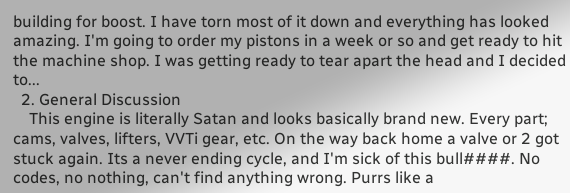building for boost. I have torn most of it down and everything has looked amazing. I'm going to order my pistons in a week or so and get ready to hit the machine shop. I was getting ready to tear apart the head and I decided to...
  2. General Discussion
    This engine is literally Satan and looks basically brand new. Every part; cams, valves, lifters, VVTi gear, etc. On the way back home a valve or 2 got stuck again. Its a never ending cycle, and I'm sick of this bull####. No codes, no nothing, can't find anything wrong. Purrs like a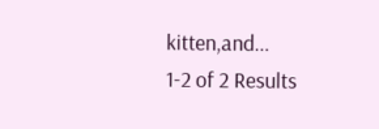kitten,and...
1-2 of 2 Results